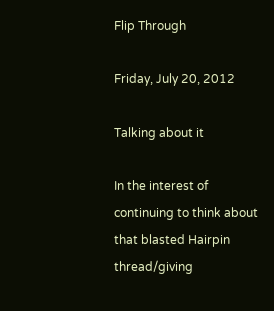Flip Through

Friday, July 20, 2012

Talking about it

In the interest of continuing to think about that blasted Hairpin thread/giving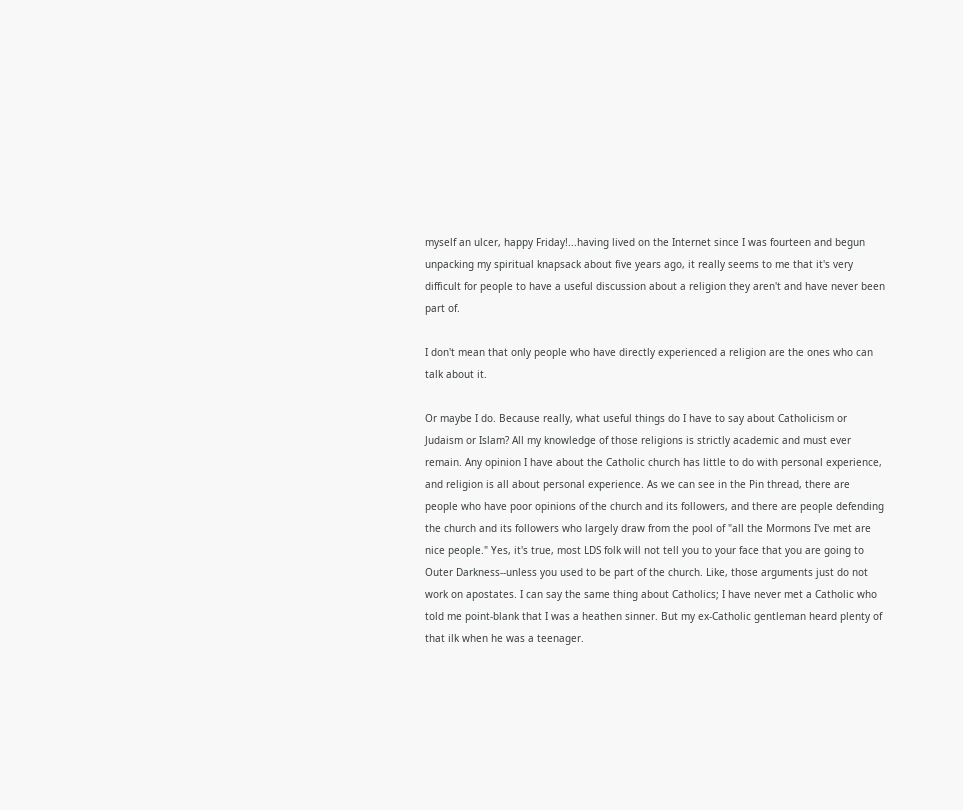myself an ulcer, happy Friday!...having lived on the Internet since I was fourteen and begun unpacking my spiritual knapsack about five years ago, it really seems to me that it's very difficult for people to have a useful discussion about a religion they aren't and have never been part of.

I don't mean that only people who have directly experienced a religion are the ones who can talk about it.

Or maybe I do. Because really, what useful things do I have to say about Catholicism or Judaism or Islam? All my knowledge of those religions is strictly academic and must ever remain. Any opinion I have about the Catholic church has little to do with personal experience, and religion is all about personal experience. As we can see in the Pin thread, there are people who have poor opinions of the church and its followers, and there are people defending the church and its followers who largely draw from the pool of "all the Mormons I've met are nice people." Yes, it's true, most LDS folk will not tell you to your face that you are going to Outer Darkness--unless you used to be part of the church. Like, those arguments just do not work on apostates. I can say the same thing about Catholics; I have never met a Catholic who told me point-blank that I was a heathen sinner. But my ex-Catholic gentleman heard plenty of that ilk when he was a teenager.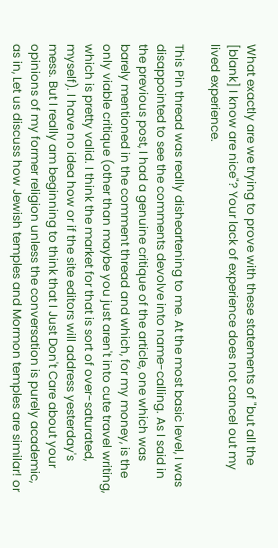What exactly are we trying to prove with these statements of "but all the [blank] I know are nice"? Your lack of experience does not cancel out my lived experience.

This Pin thread was really disheartening to me. At the most basic level, I was disappointed to see the comments devolve into name-calling. As I said in the previous post, I had a genuine critique of the article, one which was barely mentioned in the comment thread and which, for my money, is the only viable critique (other than maybe you just aren't into cute travel writing, which is pretty valid. I think the market for that is sort of over-saturated, myself). I have no idea how or if the site editors will address yesterday's mess. But I really am beginning to think that I Just Don't Care about your opinions of my former religion unless the conversation is purely academic, as in, Let us discuss how Jewish temples and Mormon temples are similar! or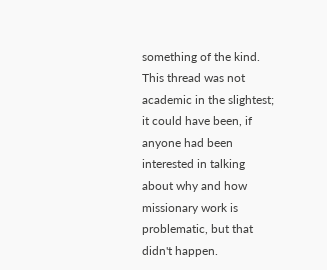something of the kind. This thread was not academic in the slightest; it could have been, if anyone had been interested in talking about why and how missionary work is problematic, but that didn't happen.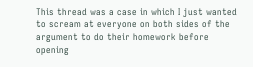This thread was a case in which I just wanted to scream at everyone on both sides of the argument to do their homework before opening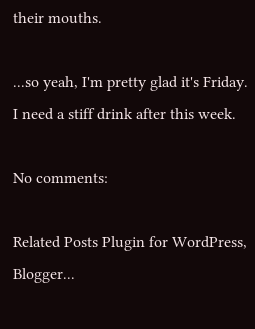their mouths.

...so yeah, I'm pretty glad it's Friday. I need a stiff drink after this week.

No comments:

Related Posts Plugin for WordPress, Blogger...